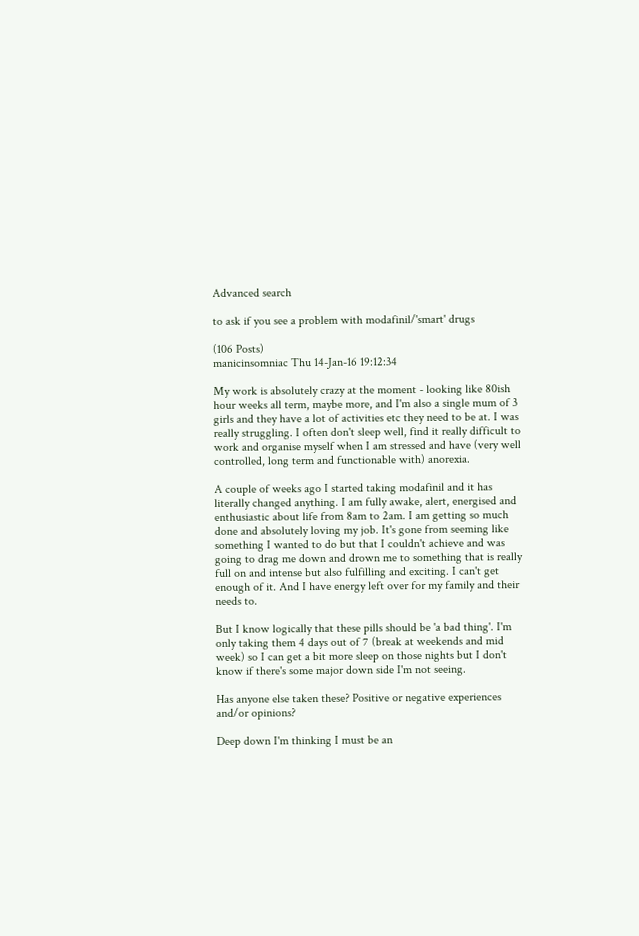Advanced search

to ask if you see a problem with modafinil/'smart' drugs

(106 Posts)
manicinsomniac Thu 14-Jan-16 19:12:34

My work is absolutely crazy at the moment - looking like 80ish hour weeks all term, maybe more, and I'm also a single mum of 3 girls and they have a lot of activities etc they need to be at. I was really struggling. I often don't sleep well, find it really difficult to work and organise myself when I am stressed and have (very well controlled, long term and functionable with) anorexia.

A couple of weeks ago I started taking modafinil and it has literally changed anything. I am fully awake, alert, energised and enthusiastic about life from 8am to 2am. I am getting so much done and absolutely loving my job. It's gone from seeming like something I wanted to do but that I couldn't achieve and was going to drag me down and drown me to something that is really full on and intense but also fulfilling and exciting. I can't get enough of it. And I have energy left over for my family and their needs to.

But I know logically that these pills should be 'a bad thing'. I'm only taking them 4 days out of 7 (break at weekends and mid week) so I can get a bit more sleep on those nights but I don't know if there's some major down side I'm not seeing.

Has anyone else taken these? Positive or negative experiences and/or opinions?

Deep down I'm thinking I must be an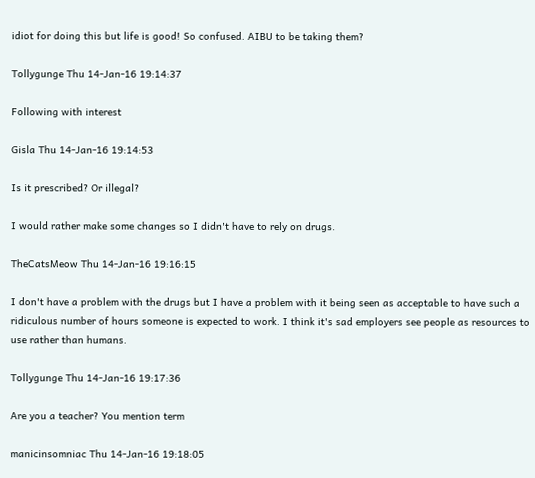idiot for doing this but life is good! So confused. AIBU to be taking them?

Tollygunge Thu 14-Jan-16 19:14:37

Following with interest

Gisla Thu 14-Jan-16 19:14:53

Is it prescribed? Or illegal?

I would rather make some changes so I didn't have to rely on drugs.

TheCatsMeow Thu 14-Jan-16 19:16:15

I don't have a problem with the drugs but I have a problem with it being seen as acceptable to have such a ridiculous number of hours someone is expected to work. I think it's sad employers see people as resources to use rather than humans.

Tollygunge Thu 14-Jan-16 19:17:36

Are you a teacher? You mention term

manicinsomniac Thu 14-Jan-16 19:18:05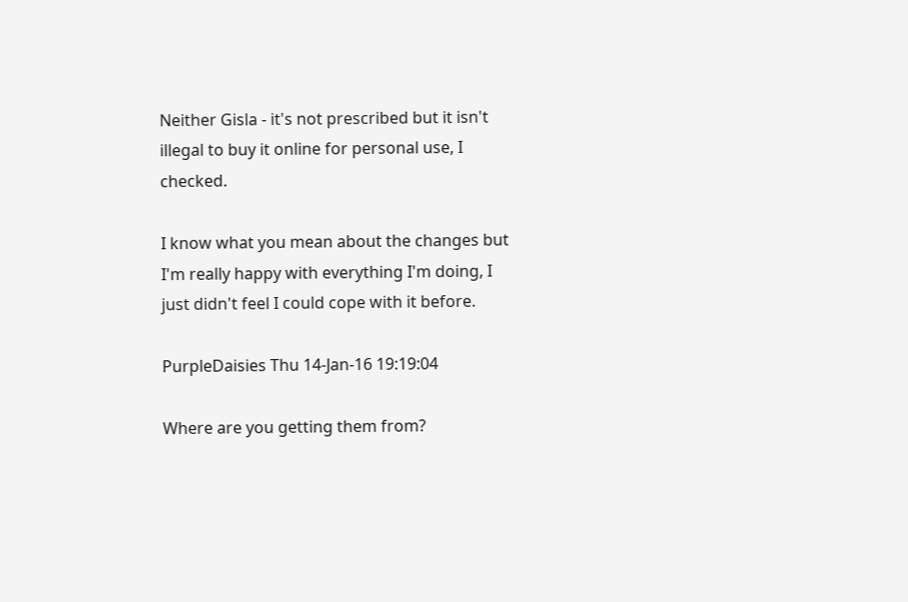Neither Gisla - it's not prescribed but it isn't illegal to buy it online for personal use, I checked.

I know what you mean about the changes but I'm really happy with everything I'm doing, I just didn't feel I could cope with it before.

PurpleDaisies Thu 14-Jan-16 19:19:04

Where are you getting them from?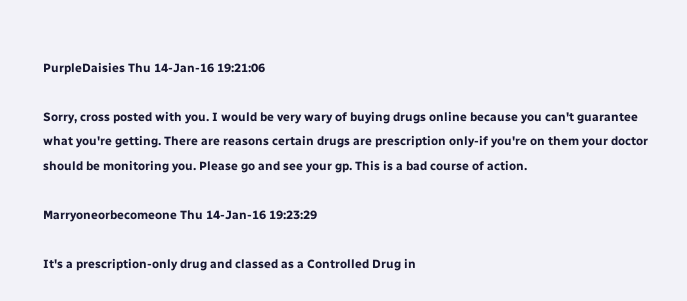PurpleDaisies Thu 14-Jan-16 19:21:06

Sorry, cross posted with you. I would be very wary of buying drugs online because you can't guarantee what you're getting. There are reasons certain drugs are prescription only-if you're on them your doctor should be monitoring you. Please go and see your gp. This is a bad course of action.

Marryoneorbecomeone Thu 14-Jan-16 19:23:29

It's a prescription-only drug and classed as a Controlled Drug in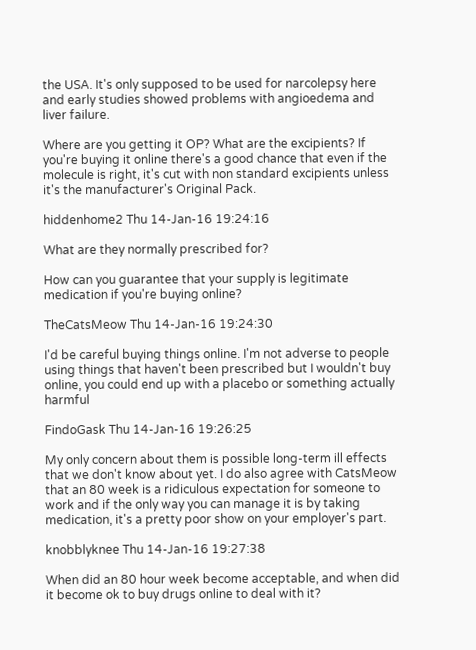the USA. It's only supposed to be used for narcolepsy here and early studies showed problems with angioedema and liver failure.

Where are you getting it OP? What are the excipients? If you're buying it online there's a good chance that even if the molecule is right, it's cut with non standard excipients unless it's the manufacturer's Original Pack.

hiddenhome2 Thu 14-Jan-16 19:24:16

What are they normally prescribed for?

How can you guarantee that your supply is legitimate medication if you're buying online?

TheCatsMeow Thu 14-Jan-16 19:24:30

I'd be careful buying things online. I'm not adverse to people using things that haven't been prescribed but I wouldn't buy online, you could end up with a placebo or something actually harmful

FindoGask Thu 14-Jan-16 19:26:25

My only concern about them is possible long-term ill effects that we don't know about yet. I do also agree with CatsMeow that an 80 week is a ridiculous expectation for someone to work and if the only way you can manage it is by taking medication, it's a pretty poor show on your employer's part.

knobblyknee Thu 14-Jan-16 19:27:38

When did an 80 hour week become acceptable, and when did it become ok to buy drugs online to deal with it?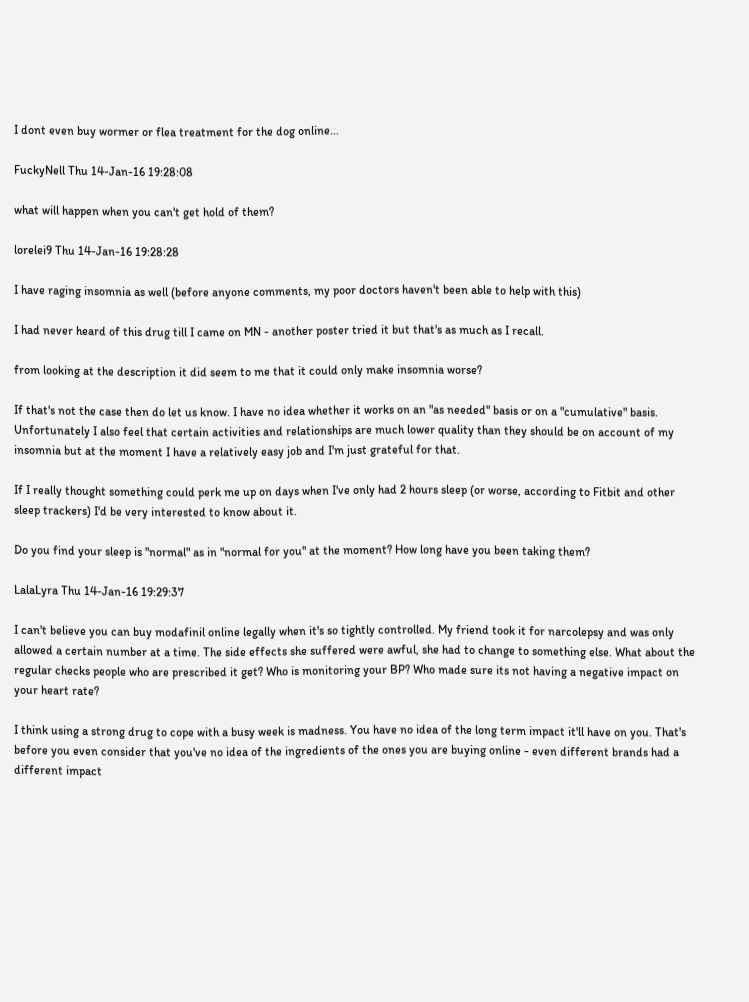I dont even buy wormer or flea treatment for the dog online...

FuckyNell Thu 14-Jan-16 19:28:08

what will happen when you can't get hold of them?

lorelei9 Thu 14-Jan-16 19:28:28

I have raging insomnia as well (before anyone comments, my poor doctors haven't been able to help with this)

I had never heard of this drug till I came on MN - another poster tried it but that's as much as I recall.

from looking at the description it did seem to me that it could only make insomnia worse?

If that's not the case then do let us know. I have no idea whether it works on an "as needed" basis or on a "cumulative" basis. Unfortunately I also feel that certain activities and relationships are much lower quality than they should be on account of my insomnia but at the moment I have a relatively easy job and I'm just grateful for that.

If I really thought something could perk me up on days when I've only had 2 hours sleep (or worse, according to Fitbit and other sleep trackers) I'd be very interested to know about it.

Do you find your sleep is "normal" as in "normal for you" at the moment? How long have you been taking them?

LalaLyra Thu 14-Jan-16 19:29:37

I can't believe you can buy modafinil online legally when it's so tightly controlled. My friend took it for narcolepsy and was only allowed a certain number at a time. The side effects she suffered were awful, she had to change to something else. What about the regular checks people who are prescribed it get? Who is monitoring your BP? Who made sure its not having a negative impact on your heart rate?

I think using a strong drug to cope with a busy week is madness. You have no idea of the long term impact it'll have on you. That's before you even consider that you've no idea of the ingredients of the ones you are buying online - even different brands had a different impact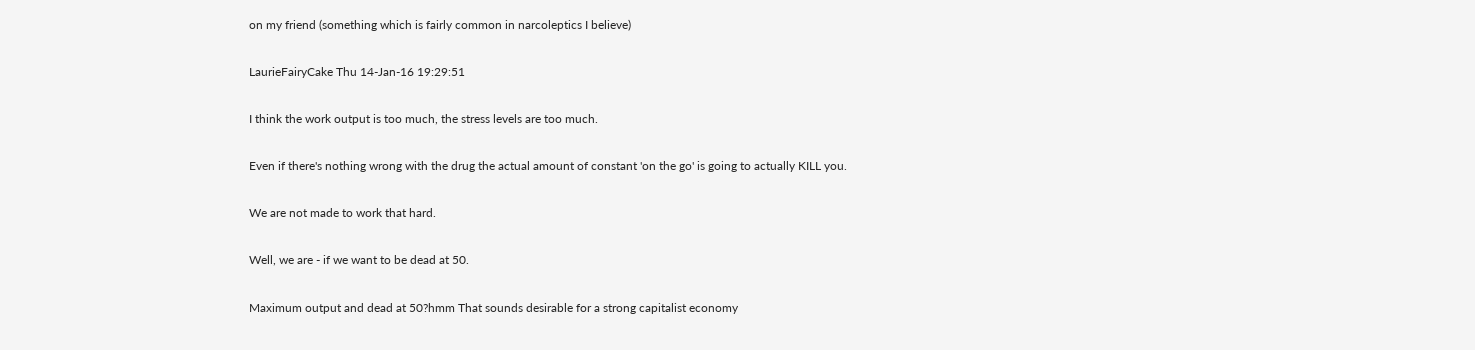on my friend (something which is fairly common in narcoleptics I believe)

LaurieFairyCake Thu 14-Jan-16 19:29:51

I think the work output is too much, the stress levels are too much.

Even if there's nothing wrong with the drug the actual amount of constant 'on the go' is going to actually KILL you.

We are not made to work that hard.

Well, we are - if we want to be dead at 50.

Maximum output and dead at 50?hmm That sounds desirable for a strong capitalist economy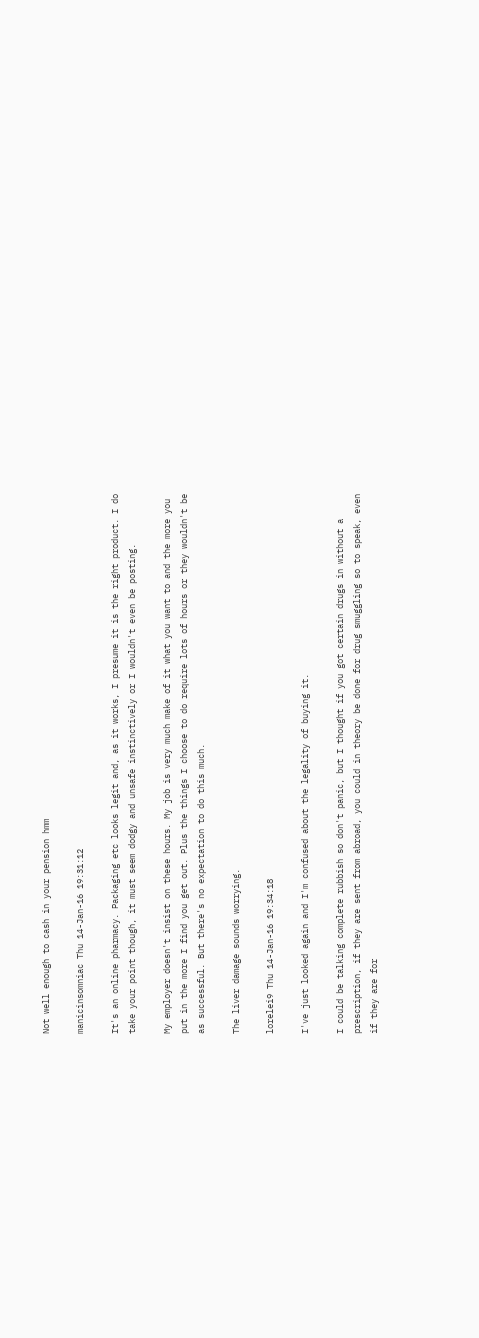Not well enough to cash in your pension hmm

manicinsomniac Thu 14-Jan-16 19:31:12

It's an online pharmacy. Packaging etc looks legit and, as it works, I presume it is the right product. I do take your point though, it must seem dodgy and unsafe instinctively or I wouldn't even be posting.

My employer doesn't insist on these hours. My job is very much make of it what you want to and the more you put in the more I find you get out. Plus the things I choose to do require lots of hours or they wouldn't be as successful. But there's no expectation to do this much.

The liver damage sounds worrying.

lorelei9 Thu 14-Jan-16 19:34:18

I've just looked again and I'm confused about the legality of buying it.

I could be talking complete rubbish so don't panic, but I thought if you got certain drugs in without a prescription, if they are sent from abroad, you could in theory be done for drug smuggling so to speak, even if they are for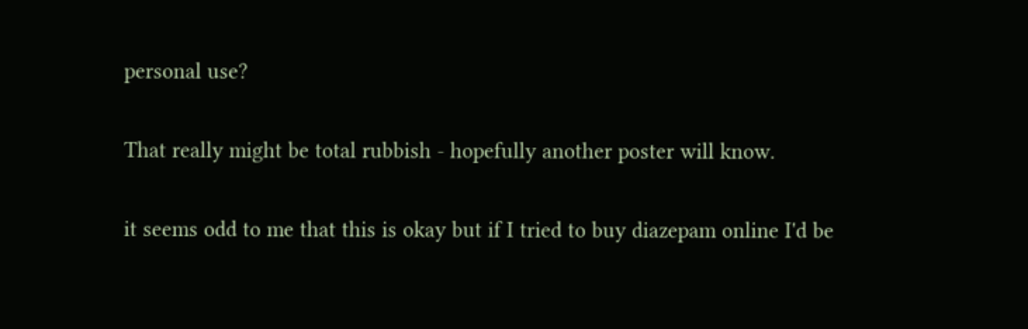personal use?

That really might be total rubbish - hopefully another poster will know.

it seems odd to me that this is okay but if I tried to buy diazepam online I'd be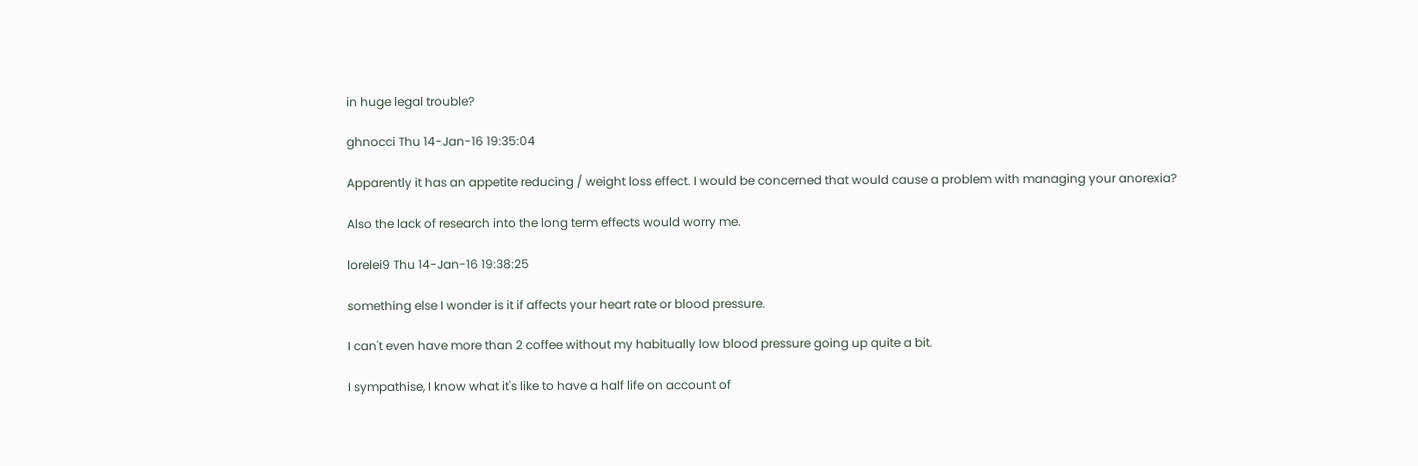in huge legal trouble?

ghnocci Thu 14-Jan-16 19:35:04

Apparently it has an appetite reducing / weight loss effect. I would be concerned that would cause a problem with managing your anorexia?

Also the lack of research into the long term effects would worry me.

lorelei9 Thu 14-Jan-16 19:38:25

something else I wonder is it if affects your heart rate or blood pressure.

I can't even have more than 2 coffee without my habitually low blood pressure going up quite a bit.

I sympathise, I know what it's like to have a half life on account of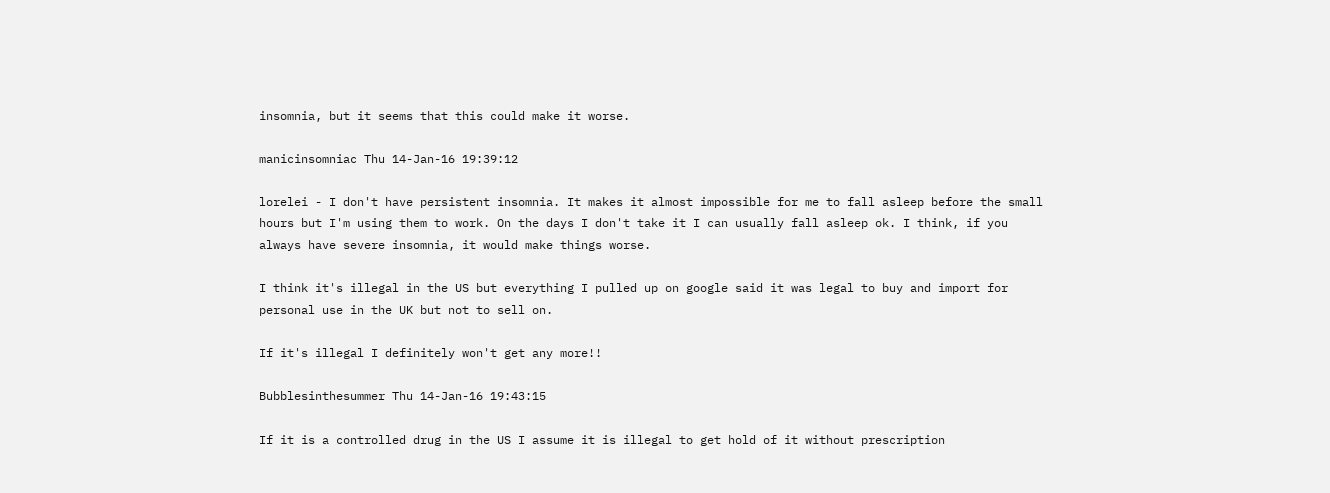insomnia, but it seems that this could make it worse.

manicinsomniac Thu 14-Jan-16 19:39:12

lorelei - I don't have persistent insomnia. It makes it almost impossible for me to fall asleep before the small hours but I'm using them to work. On the days I don't take it I can usually fall asleep ok. I think, if you always have severe insomnia, it would make things worse.

I think it's illegal in the US but everything I pulled up on google said it was legal to buy and import for personal use in the UK but not to sell on.

If it's illegal I definitely won't get any more!!

Bubblesinthesummer Thu 14-Jan-16 19:43:15

If it is a controlled drug in the US I assume it is illegal to get hold of it without prescription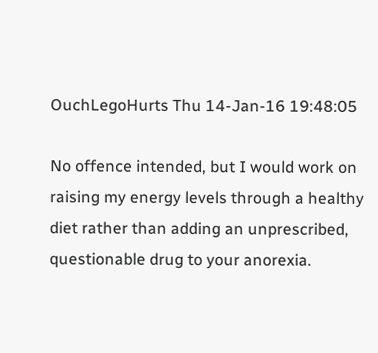OuchLegoHurts Thu 14-Jan-16 19:48:05

No offence intended, but I would work on raising my energy levels through a healthy diet rather than adding an unprescribed, questionable drug to your anorexia.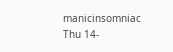manicinsomniac Thu 14-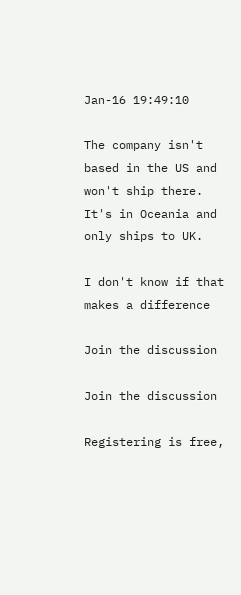Jan-16 19:49:10

The company isn't based in the US and won't ship there. It's in Oceania and only ships to UK.

I don't know if that makes a difference

Join the discussion

Join the discussion

Registering is free,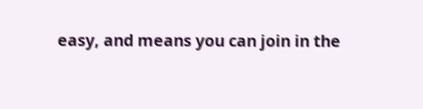easy, and means you can join in the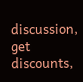discussion, get discounts,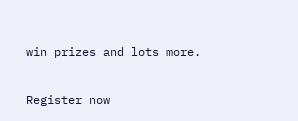win prizes and lots more.

Register now